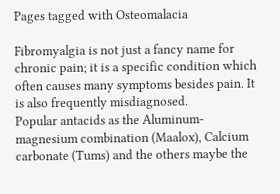Pages tagged with Osteomalacia

Fibromyalgia is not just a fancy name for chronic pain; it is a specific condition which often causes many symptoms besides pain. It is also frequently misdiagnosed.
Popular antacids as the Aluminum-magnesium combination (Maalox), Calcium carbonate (Tums) and the others maybe the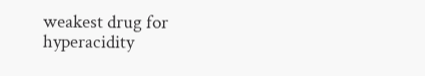weakest drug for hyperacidity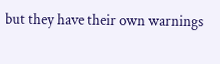but they have their own warnings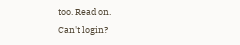too. Read on.
Can't login?